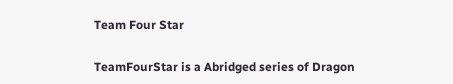Team Four Star

TeamFourStar is a Abridged series of Dragon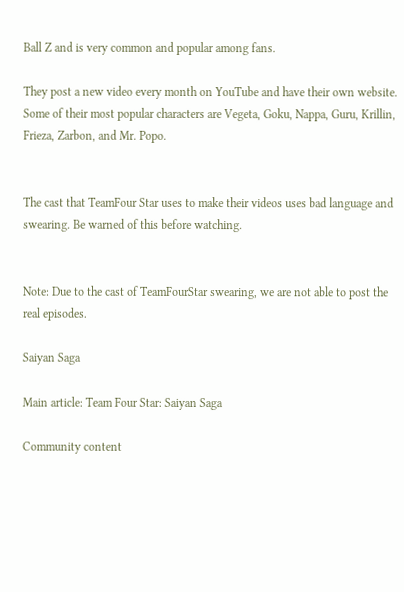Ball Z and is very common and popular among fans.

They post a new video every month on YouTube and have their own website. Some of their most popular characters are Vegeta, Goku, Nappa, Guru, Krillin, Frieza, Zarbon, and Mr. Popo.


The cast that TeamFour Star uses to make their videos uses bad language and swearing. Be warned of this before watching.


Note: Due to the cast of TeamFourStar swearing, we are not able to post the real episodes.

Saiyan Saga

Main article: Team Four Star: Saiyan Saga

Community content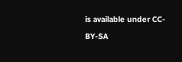is available under CC-BY-SA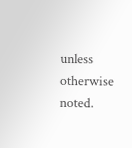unless otherwise noted.